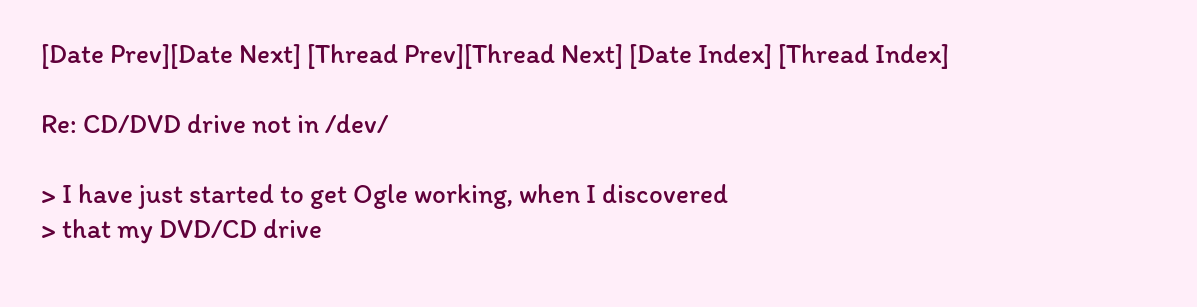[Date Prev][Date Next] [Thread Prev][Thread Next] [Date Index] [Thread Index]

Re: CD/DVD drive not in /dev/

> I have just started to get Ogle working, when I discovered
> that my DVD/CD drive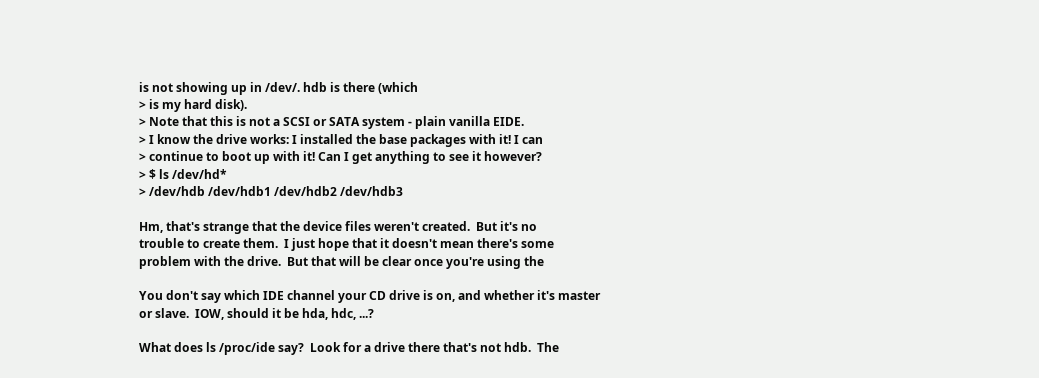is not showing up in /dev/. hdb is there (which
> is my hard disk).
> Note that this is not a SCSI or SATA system - plain vanilla EIDE.
> I know the drive works: I installed the base packages with it! I can
> continue to boot up with it! Can I get anything to see it however?
> $ ls /dev/hd*
> /dev/hdb /dev/hdb1 /dev/hdb2 /dev/hdb3

Hm, that's strange that the device files weren't created.  But it's no
trouble to create them.  I just hope that it doesn't mean there's some
problem with the drive.  But that will be clear once you're using the

You don't say which IDE channel your CD drive is on, and whether it's master
or slave.  IOW, should it be hda, hdc, ...?

What does ls /proc/ide say?  Look for a drive there that's not hdb.  The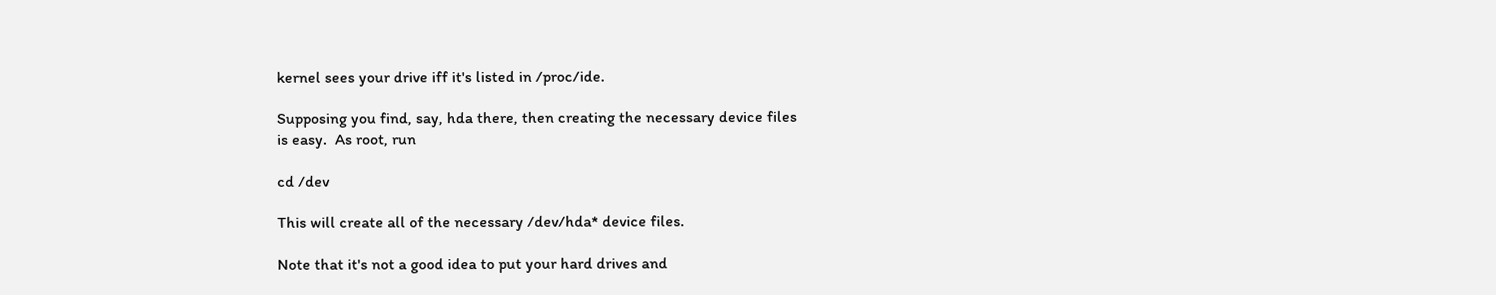kernel sees your drive iff it's listed in /proc/ide.

Supposing you find, say, hda there, then creating the necessary device files
is easy.  As root, run

cd /dev

This will create all of the necessary /dev/hda* device files.

Note that it's not a good idea to put your hard drives and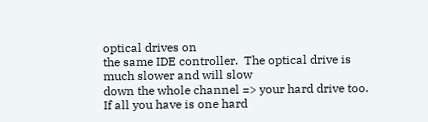optical drives on
the same IDE controller.  The optical drive is much slower and will slow
down the whole channel => your hard drive too.  If all you have is one hard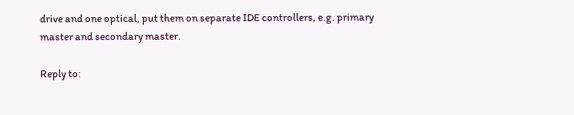drive and one optical, put them on separate IDE controllers, e.g. primary
master and secondary master.

Reply to: